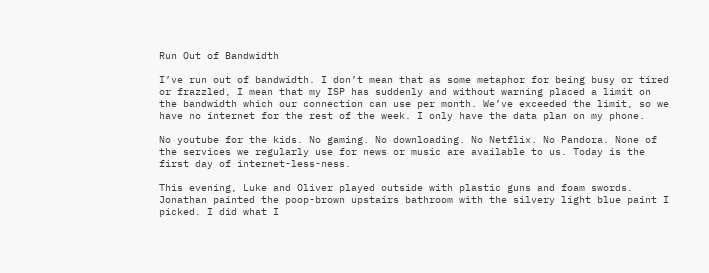Run Out of Bandwidth

I’ve run out of bandwidth. I don’t mean that as some metaphor for being busy or tired or frazzled, I mean that my ISP has suddenly and without warning placed a limit on the bandwidth which our connection can use per month. We’ve exceeded the limit, so we have no internet for the rest of the week. I only have the data plan on my phone.

No youtube for the kids. No gaming. No downloading. No Netflix. No Pandora. None of the services we regularly use for news or music are available to us. Today is the first day of internet-less-ness.

This evening, Luke and Oliver played outside with plastic guns and foam swords. Jonathan painted the poop-brown upstairs bathroom with the silvery light blue paint I picked. I did what I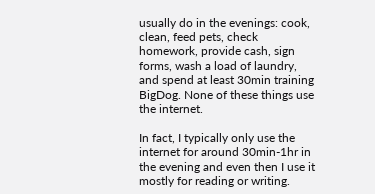usually do in the evenings: cook, clean, feed pets, check homework, provide cash, sign forms, wash a load of laundry, and spend at least 30min training BigDog. None of these things use the internet.

In fact, I typically only use the internet for around 30min-1hr in the evening and even then I use it mostly for reading or writing.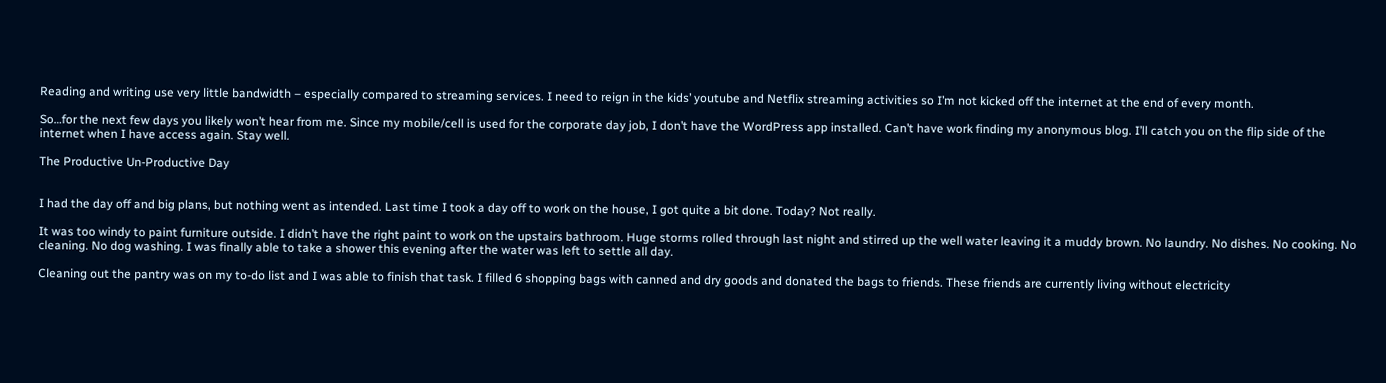Reading and writing use very little bandwidth – especially compared to streaming services. I need to reign in the kids’ youtube and Netflix streaming activities so I’m not kicked off the internet at the end of every month.

So…for the next few days you likely won’t hear from me. Since my mobile/cell is used for the corporate day job, I don’t have the WordPress app installed. Can’t have work finding my anonymous blog. I’ll catch you on the flip side of the internet when I have access again. Stay well.

The Productive Un-Productive Day


I had the day off and big plans, but nothing went as intended. Last time I took a day off to work on the house, I got quite a bit done. Today? Not really.

It was too windy to paint furniture outside. I didn’t have the right paint to work on the upstairs bathroom. Huge storms rolled through last night and stirred up the well water leaving it a muddy brown. No laundry. No dishes. No cooking. No cleaning. No dog washing. I was finally able to take a shower this evening after the water was left to settle all day.

Cleaning out the pantry was on my to-do list and I was able to finish that task. I filled 6 shopping bags with canned and dry goods and donated the bags to friends. These friends are currently living without electricity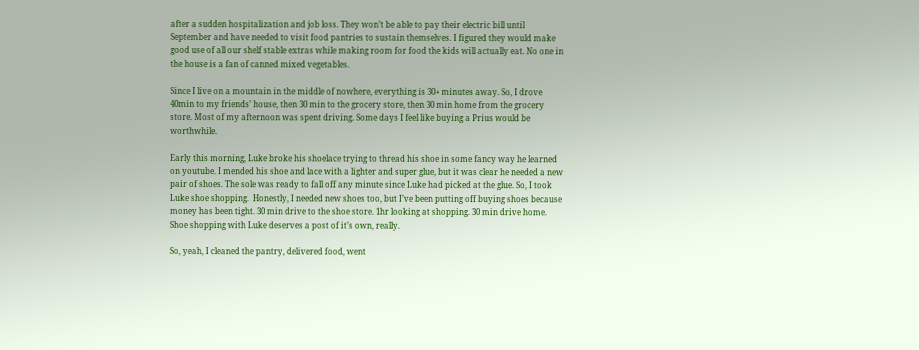after a sudden hospitalization and job loss. They won’t be able to pay their electric bill until September and have needed to visit food pantries to sustain themselves. I figured they would make good use of all our shelf stable extras while making room for food the kids will actually eat. No one in the house is a fan of canned mixed vegetables.

Since I live on a mountain in the middle of nowhere, everything is 30+ minutes away. So, I drove 40min to my friends’ house, then 30 min to the grocery store, then 30 min home from the grocery store. Most of my afternoon was spent driving. Some days I feel like buying a Prius would be worthwhile.

Early this morning, Luke broke his shoelace trying to thread his shoe in some fancy way he learned on youtube. I mended his shoe and lace with a lighter and super glue, but it was clear he needed a new pair of shoes. The sole was ready to fall off any minute since Luke had picked at the glue. So, I took Luke shoe shopping.  Honestly, I needed new shoes too, but I’ve been putting off buying shoes because money has been tight. 30 min drive to the shoe store. 1hr looking at shopping. 30 min drive home. Shoe shopping with Luke deserves a post of it’s own, really.

So, yeah, I cleaned the pantry, delivered food, went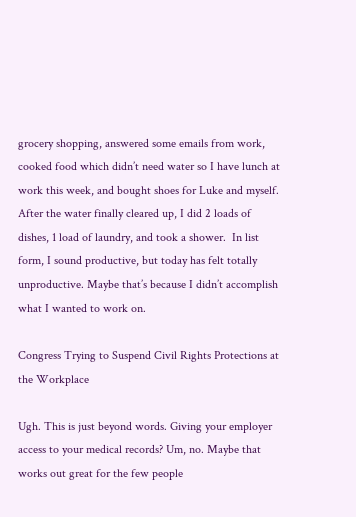grocery shopping, answered some emails from work, cooked food which didn’t need water so I have lunch at work this week, and bought shoes for Luke and myself. After the water finally cleared up, I did 2 loads of dishes, 1 load of laundry, and took a shower.  In list form, I sound productive, but today has felt totally unproductive. Maybe that’s because I didn’t accomplish what I wanted to work on.

Congress Trying to Suspend Civil Rights Protections at the Workplace

Ugh. This is just beyond words. Giving your employer access to your medical records? Um, no. Maybe that works out great for the few people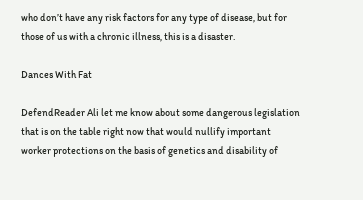who don’t have any risk factors for any type of disease, but for those of us with a chronic illness, this is a disaster.

Dances With Fat

DefendReader Ali let me know about some dangerous legislation that is on the table right now that would nullify important worker protections on the basis of genetics and disability of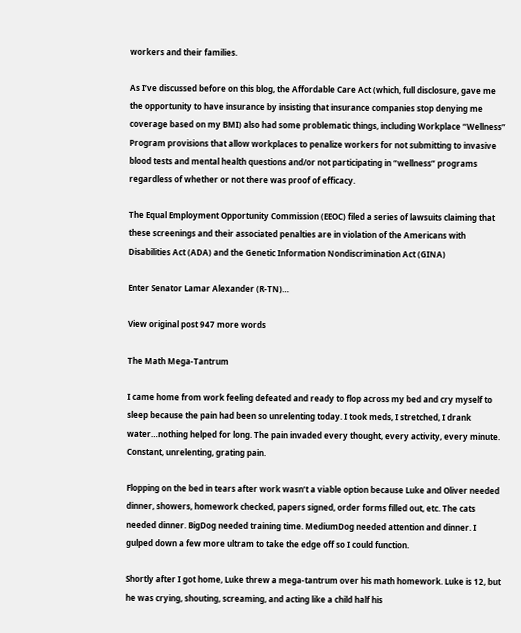workers and their families.

As I’ve discussed before on this blog, the Affordable Care Act (which, full disclosure, gave me the opportunity to have insurance by insisting that insurance companies stop denying me coverage based on my BMI) also had some problematic things, including Workplace “Wellness” Program provisions that allow workplaces to penalize workers for not submitting to invasive blood tests and mental health questions and/or not participating in “wellness” programs regardless of whether or not there was proof of efficacy.

The Equal Employment Opportunity Commission (EEOC) filed a series of lawsuits claiming that these screenings and their associated penalties are in violation of the Americans with Disabilities Act (ADA) and the Genetic Information Nondiscrimination Act (GINA)

Enter Senator Lamar Alexander (R-TN)…

View original post 947 more words

The Math Mega-Tantrum

I came home from work feeling defeated and ready to flop across my bed and cry myself to sleep because the pain had been so unrelenting today. I took meds, I stretched, I drank water…nothing helped for long. The pain invaded every thought, every activity, every minute. Constant, unrelenting, grating pain.

Flopping on the bed in tears after work wasn’t a viable option because Luke and Oliver needed dinner, showers, homework checked, papers signed, order forms filled out, etc. The cats needed dinner. BigDog needed training time. MediumDog needed attention and dinner. I gulped down a few more ultram to take the edge off so I could function.

Shortly after I got home, Luke threw a mega-tantrum over his math homework. Luke is 12, but he was crying, shouting, screaming, and acting like a child half his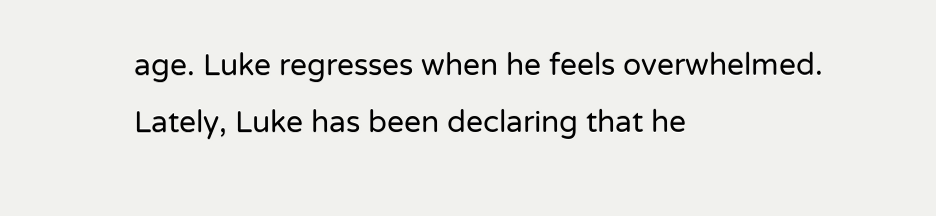age. Luke regresses when he feels overwhelmed. Lately, Luke has been declaring that he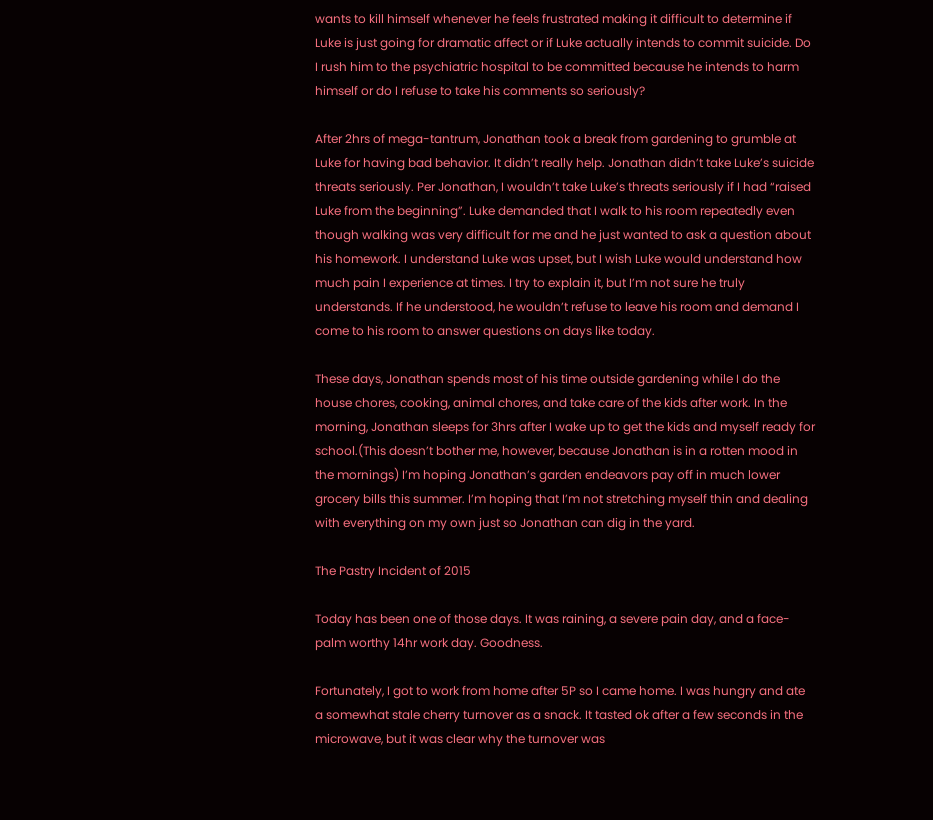wants to kill himself whenever he feels frustrated making it difficult to determine if Luke is just going for dramatic affect or if Luke actually intends to commit suicide. Do I rush him to the psychiatric hospital to be committed because he intends to harm himself or do I refuse to take his comments so seriously?

After 2hrs of mega-tantrum, Jonathan took a break from gardening to grumble at Luke for having bad behavior. It didn’t really help. Jonathan didn’t take Luke’s suicide threats seriously. Per Jonathan, I wouldn’t take Luke’s threats seriously if I had “raised Luke from the beginning”. Luke demanded that I walk to his room repeatedly even though walking was very difficult for me and he just wanted to ask a question about his homework. I understand Luke was upset, but I wish Luke would understand how much pain I experience at times. I try to explain it, but I’m not sure he truly understands. If he understood, he wouldn’t refuse to leave his room and demand I come to his room to answer questions on days like today.

These days, Jonathan spends most of his time outside gardening while I do the house chores, cooking, animal chores, and take care of the kids after work. In the morning, Jonathan sleeps for 3hrs after I wake up to get the kids and myself ready for school.(This doesn’t bother me, however, because Jonathan is in a rotten mood in the mornings) I’m hoping Jonathan’s garden endeavors pay off in much lower grocery bills this summer. I’m hoping that I’m not stretching myself thin and dealing with everything on my own just so Jonathan can dig in the yard.

The Pastry Incident of 2015

Today has been one of those days. It was raining, a severe pain day, and a face-palm worthy 14hr work day. Goodness.

Fortunately, I got to work from home after 5P so I came home. I was hungry and ate a somewhat stale cherry turnover as a snack. It tasted ok after a few seconds in the microwave, but it was clear why the turnover was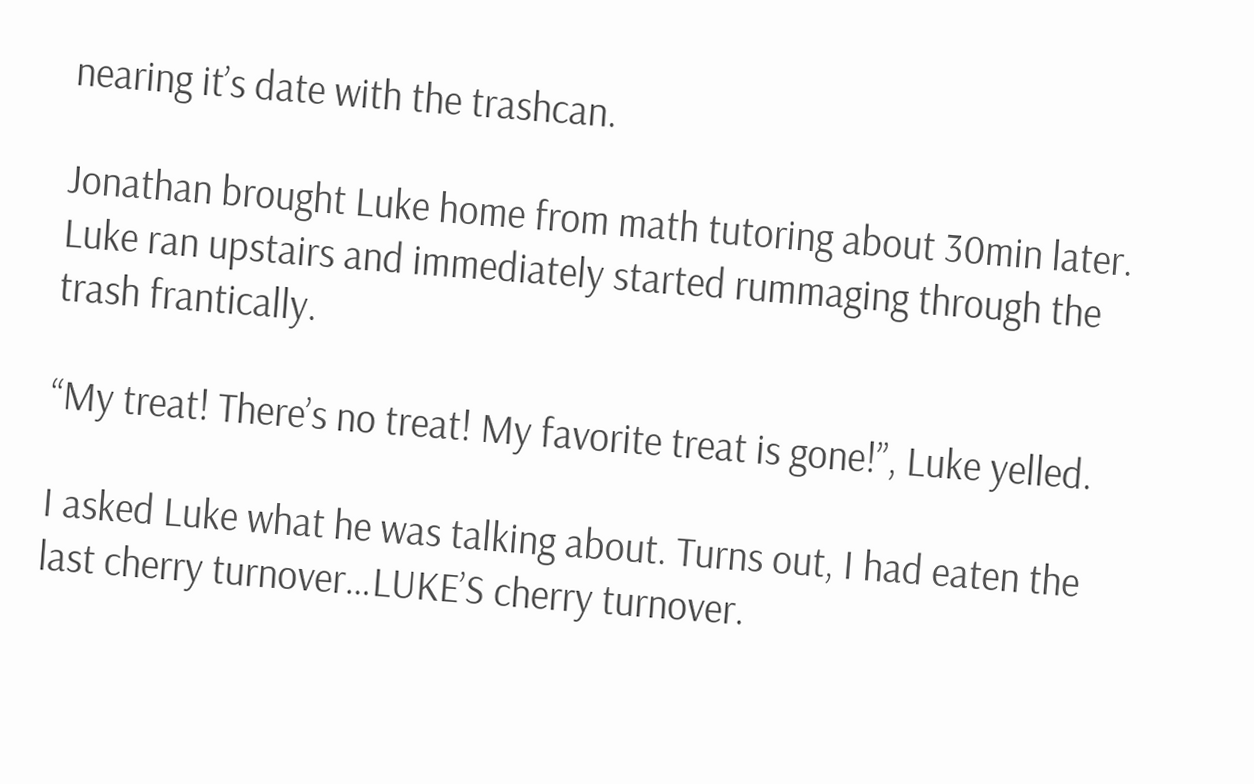nearing it’s date with the trashcan.

Jonathan brought Luke home from math tutoring about 30min later. Luke ran upstairs and immediately started rummaging through the trash frantically.

“My treat! There’s no treat! My favorite treat is gone!”, Luke yelled.

I asked Luke what he was talking about. Turns out, I had eaten the last cherry turnover…LUKE’S cherry turnover.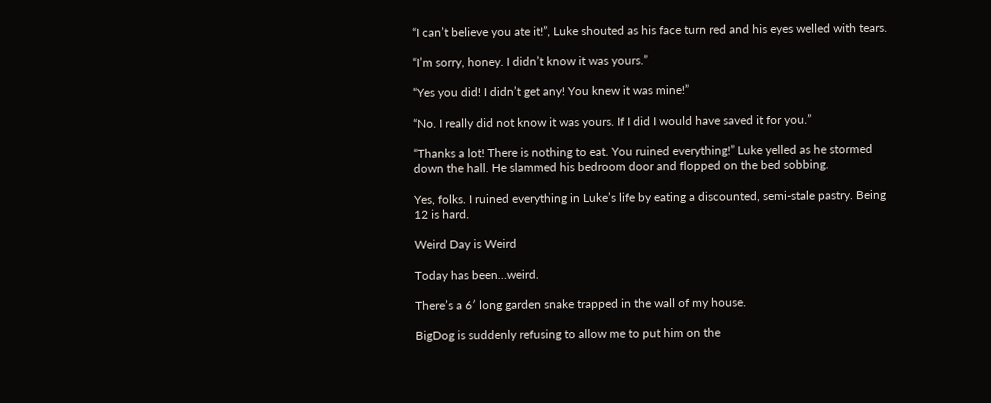“I can’t believe you ate it!”, Luke shouted as his face turn red and his eyes welled with tears.

“I’m sorry, honey. I didn’t know it was yours.”

“Yes you did! I didn’t get any! You knew it was mine!”

“No. I really did not know it was yours. If I did I would have saved it for you.”

“Thanks a lot! There is nothing to eat. You ruined everything!” Luke yelled as he stormed down the hall. He slammed his bedroom door and flopped on the bed sobbing.

Yes, folks. I ruined everything in Luke’s life by eating a discounted, semi-stale pastry. Being 12 is hard.

Weird Day is Weird

Today has been…weird.

There’s a 6′ long garden snake trapped in the wall of my house.

BigDog is suddenly refusing to allow me to put him on the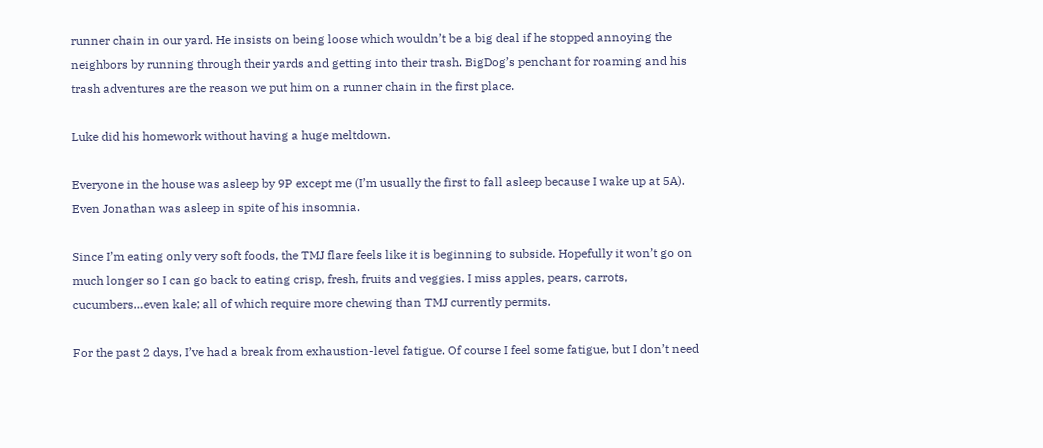runner chain in our yard. He insists on being loose which wouldn’t be a big deal if he stopped annoying the neighbors by running through their yards and getting into their trash. BigDog’s penchant for roaming and his trash adventures are the reason we put him on a runner chain in the first place.

Luke did his homework without having a huge meltdown.

Everyone in the house was asleep by 9P except me (I’m usually the first to fall asleep because I wake up at 5A). Even Jonathan was asleep in spite of his insomnia.

Since I’m eating only very soft foods, the TMJ flare feels like it is beginning to subside. Hopefully it won’t go on much longer so I can go back to eating crisp, fresh, fruits and veggies. I miss apples, pears, carrots, cucumbers…even kale; all of which require more chewing than TMJ currently permits.

For the past 2 days, I’ve had a break from exhaustion-level fatigue. Of course I feel some fatigue, but I don’t need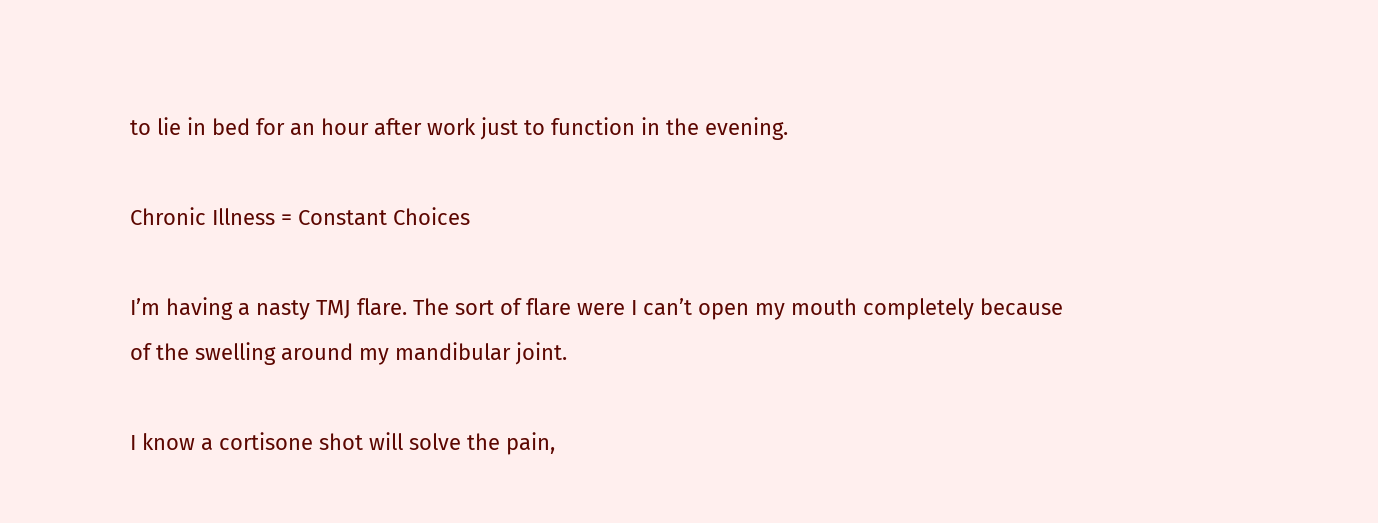to lie in bed for an hour after work just to function in the evening.

Chronic Illness = Constant Choices

I’m having a nasty TMJ flare. The sort of flare were I can’t open my mouth completely because of the swelling around my mandibular joint.

I know a cortisone shot will solve the pain,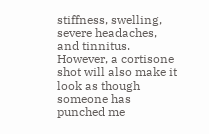stiffness, swelling, severe headaches, and tinnitus. However, a cortisone shot will also make it look as though someone has punched me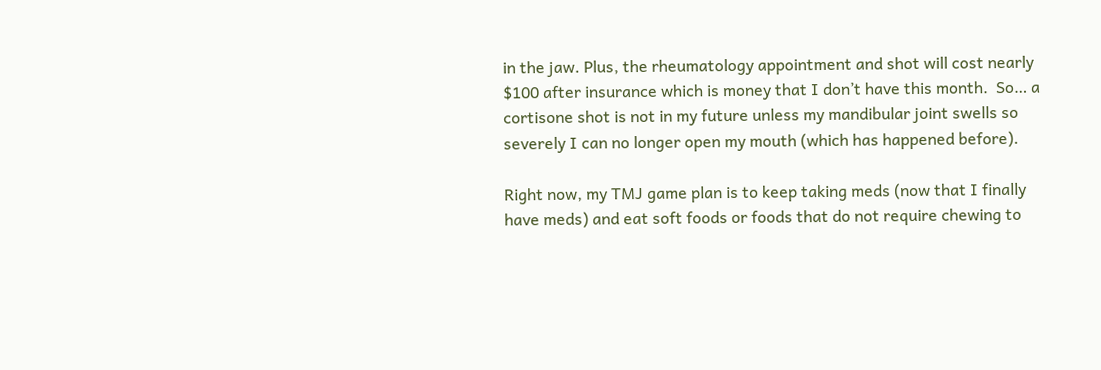in the jaw. Plus, the rheumatology appointment and shot will cost nearly $100 after insurance which is money that I don’t have this month.  So… a cortisone shot is not in my future unless my mandibular joint swells so severely I can no longer open my mouth (which has happened before).

Right now, my TMJ game plan is to keep taking meds (now that I finally have meds) and eat soft foods or foods that do not require chewing to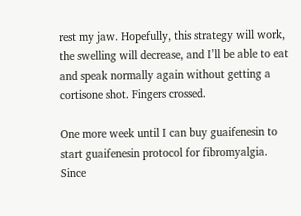rest my jaw. Hopefully, this strategy will work, the swelling will decrease, and I’ll be able to eat and speak normally again without getting a cortisone shot. Fingers crossed.

One more week until I can buy guaifenesin to start guaifenesin protocol for fibromyalgia. Since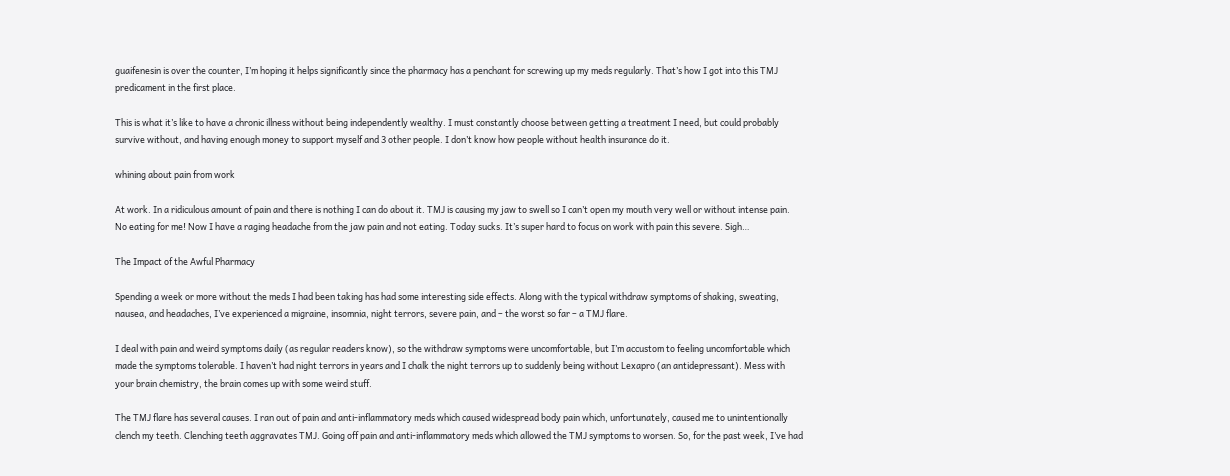guaifenesin is over the counter, I’m hoping it helps significantly since the pharmacy has a penchant for screwing up my meds regularly. That’s how I got into this TMJ predicament in the first place.

This is what it’s like to have a chronic illness without being independently wealthy. I must constantly choose between getting a treatment I need, but could probably survive without, and having enough money to support myself and 3 other people. I don’t know how people without health insurance do it.

whining about pain from work

At work. In a ridiculous amount of pain and there is nothing I can do about it. TMJ is causing my jaw to swell so I can’t open my mouth very well or without intense pain. No eating for me! Now I have a raging headache from the jaw pain and not eating. Today sucks. It’s super hard to focus on work with pain this severe. Sigh…

The Impact of the Awful Pharmacy

Spending a week or more without the meds I had been taking has had some interesting side effects. Along with the typical withdraw symptoms of shaking, sweating, nausea, and headaches, I’ve experienced a migraine, insomnia, night terrors, severe pain, and – the worst so far – a TMJ flare.

I deal with pain and weird symptoms daily (as regular readers know), so the withdraw symptoms were uncomfortable, but I’m accustom to feeling uncomfortable which made the symptoms tolerable. I haven’t had night terrors in years and I chalk the night terrors up to suddenly being without Lexapro (an antidepressant). Mess with your brain chemistry, the brain comes up with some weird stuff.

The TMJ flare has several causes. I ran out of pain and anti-inflammatory meds which caused widespread body pain which, unfortunately, caused me to unintentionally clench my teeth. Clenching teeth aggravates TMJ. Going off pain and anti-inflammatory meds which allowed the TMJ symptoms to worsen. So, for the past week, I’ve had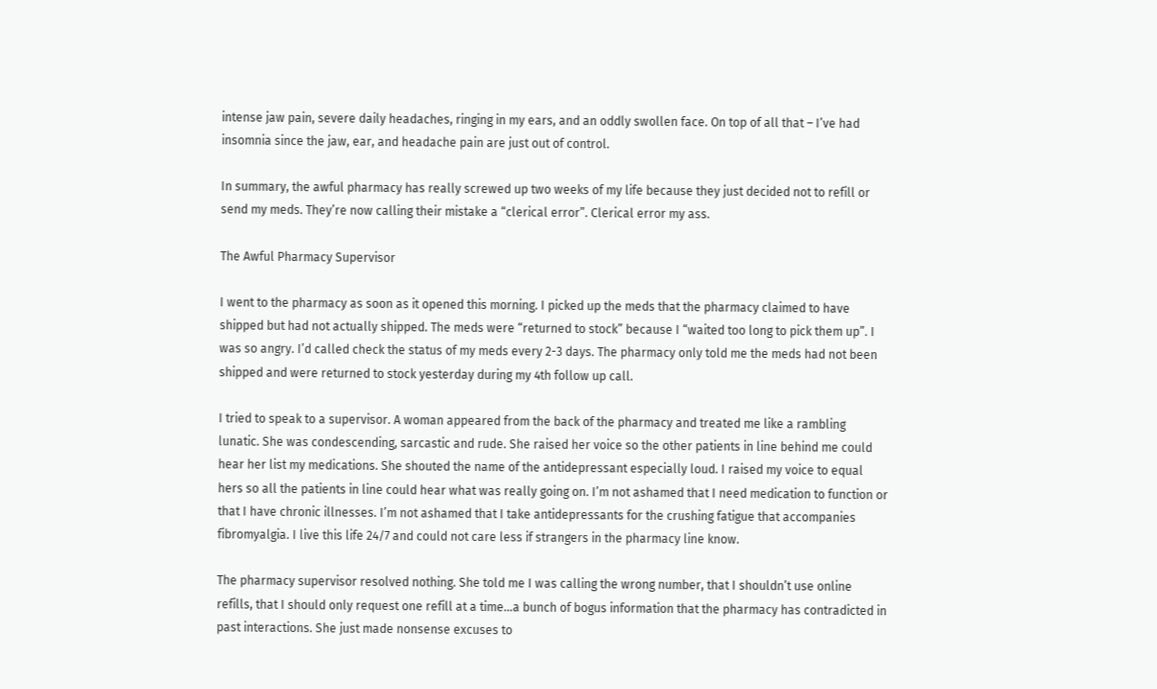intense jaw pain, severe daily headaches, ringing in my ears, and an oddly swollen face. On top of all that – I’ve had insomnia since the jaw, ear, and headache pain are just out of control.

In summary, the awful pharmacy has really screwed up two weeks of my life because they just decided not to refill or send my meds. They’re now calling their mistake a “clerical error”. Clerical error my ass.

The Awful Pharmacy Supervisor

I went to the pharmacy as soon as it opened this morning. I picked up the meds that the pharmacy claimed to have shipped but had not actually shipped. The meds were “returned to stock” because I “waited too long to pick them up”. I was so angry. I’d called check the status of my meds every 2-3 days. The pharmacy only told me the meds had not been shipped and were returned to stock yesterday during my 4th follow up call.

I tried to speak to a supervisor. A woman appeared from the back of the pharmacy and treated me like a rambling lunatic. She was condescending, sarcastic and rude. She raised her voice so the other patients in line behind me could hear her list my medications. She shouted the name of the antidepressant especially loud. I raised my voice to equal hers so all the patients in line could hear what was really going on. I’m not ashamed that I need medication to function or that I have chronic illnesses. I’m not ashamed that I take antidepressants for the crushing fatigue that accompanies fibromyalgia. I live this life 24/7 and could not care less if strangers in the pharmacy line know.

The pharmacy supervisor resolved nothing. She told me I was calling the wrong number, that I shouldn’t use online refills, that I should only request one refill at a time…a bunch of bogus information that the pharmacy has contradicted in past interactions. She just made nonsense excuses to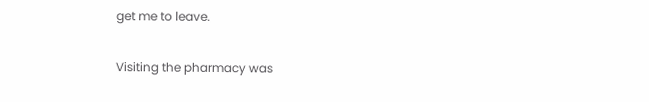get me to leave.

Visiting the pharmacy was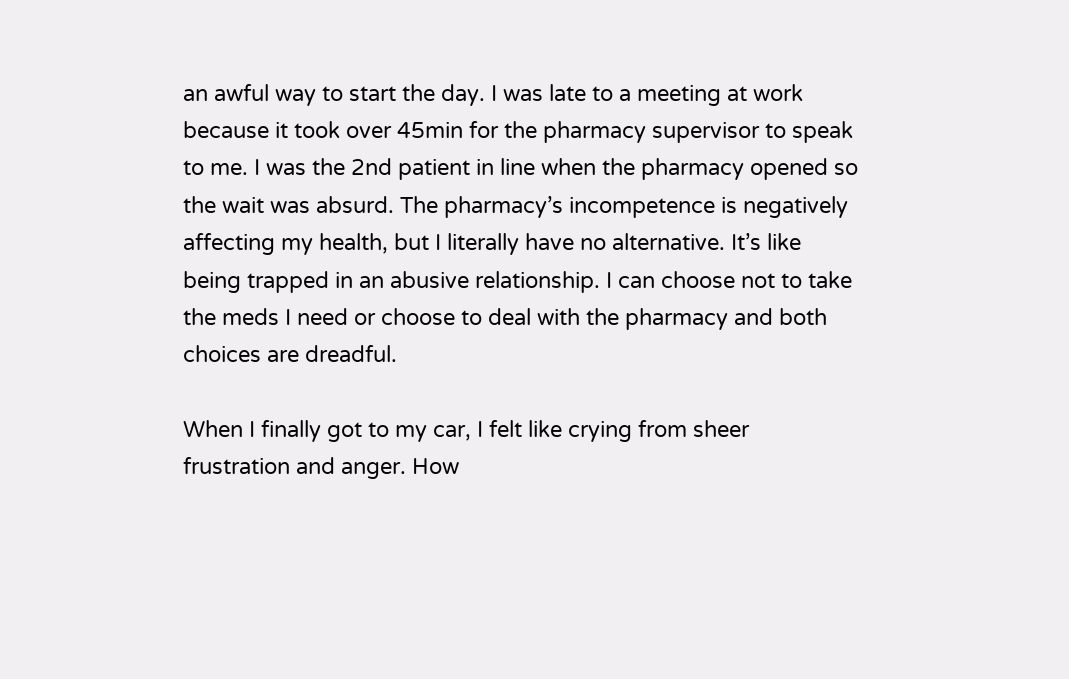an awful way to start the day. I was late to a meeting at work because it took over 45min for the pharmacy supervisor to speak to me. I was the 2nd patient in line when the pharmacy opened so the wait was absurd. The pharmacy’s incompetence is negatively affecting my health, but I literally have no alternative. It’s like being trapped in an abusive relationship. I can choose not to take the meds I need or choose to deal with the pharmacy and both choices are dreadful.

When I finally got to my car, I felt like crying from sheer frustration and anger. How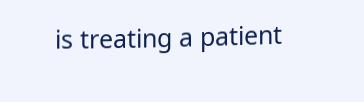is treating a patient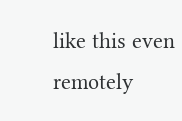like this even remotely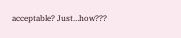acceptable? Just…how???